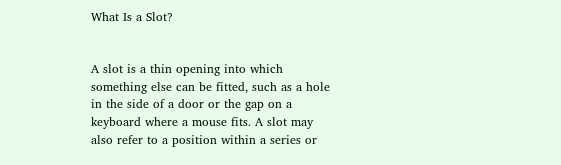What Is a Slot?


A slot is a thin opening into which something else can be fitted, such as a hole in the side of a door or the gap on a keyboard where a mouse fits. A slot may also refer to a position within a series or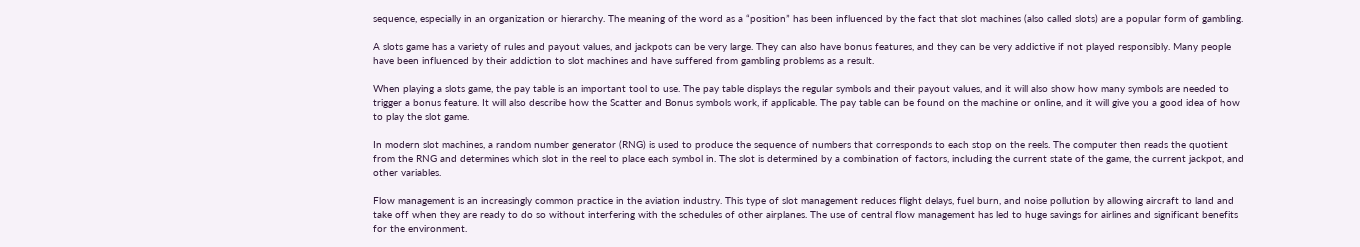sequence, especially in an organization or hierarchy. The meaning of the word as a “position” has been influenced by the fact that slot machines (also called slots) are a popular form of gambling.

A slots game has a variety of rules and payout values, and jackpots can be very large. They can also have bonus features, and they can be very addictive if not played responsibly. Many people have been influenced by their addiction to slot machines and have suffered from gambling problems as a result.

When playing a slots game, the pay table is an important tool to use. The pay table displays the regular symbols and their payout values, and it will also show how many symbols are needed to trigger a bonus feature. It will also describe how the Scatter and Bonus symbols work, if applicable. The pay table can be found on the machine or online, and it will give you a good idea of how to play the slot game.

In modern slot machines, a random number generator (RNG) is used to produce the sequence of numbers that corresponds to each stop on the reels. The computer then reads the quotient from the RNG and determines which slot in the reel to place each symbol in. The slot is determined by a combination of factors, including the current state of the game, the current jackpot, and other variables.

Flow management is an increasingly common practice in the aviation industry. This type of slot management reduces flight delays, fuel burn, and noise pollution by allowing aircraft to land and take off when they are ready to do so without interfering with the schedules of other airplanes. The use of central flow management has led to huge savings for airlines and significant benefits for the environment.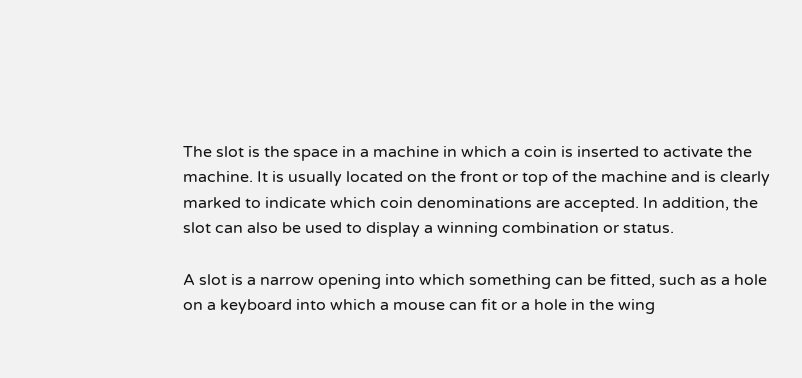The slot is the space in a machine in which a coin is inserted to activate the machine. It is usually located on the front or top of the machine and is clearly marked to indicate which coin denominations are accepted. In addition, the slot can also be used to display a winning combination or status.

A slot is a narrow opening into which something can be fitted, such as a hole on a keyboard into which a mouse can fit or a hole in the wing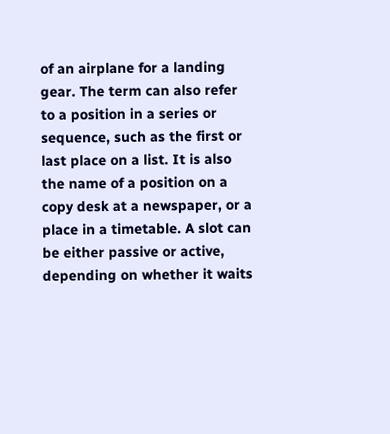of an airplane for a landing gear. The term can also refer to a position in a series or sequence, such as the first or last place on a list. It is also the name of a position on a copy desk at a newspaper, or a place in a timetable. A slot can be either passive or active, depending on whether it waits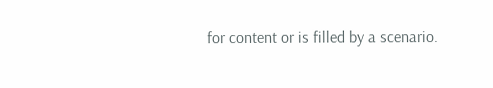for content or is filled by a scenario.